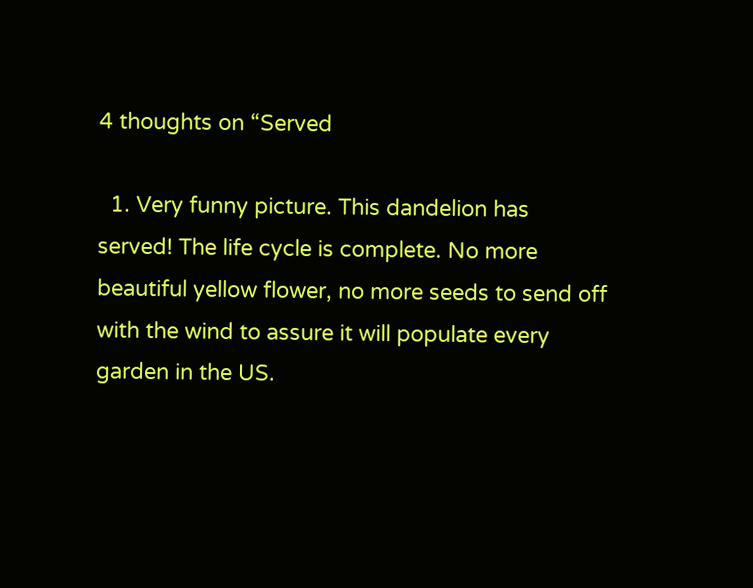4 thoughts on “Served

  1. Very funny picture. This dandelion has served! The life cycle is complete. No more beautiful yellow flower, no more seeds to send off with the wind to assure it will populate every garden in the US.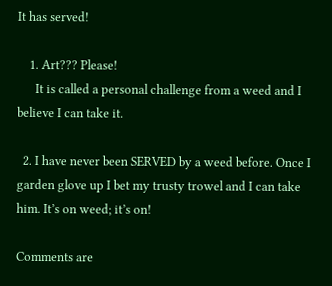It has served!

    1. Art??? Please!
      It is called a personal challenge from a weed and I believe I can take it.

  2. I have never been SERVED by a weed before. Once I garden glove up I bet my trusty trowel and I can take him. It’s on weed; it’s on!

Comments are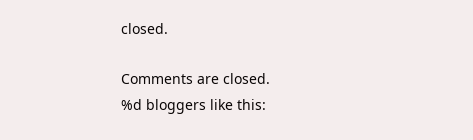closed.

Comments are closed.
%d bloggers like this: